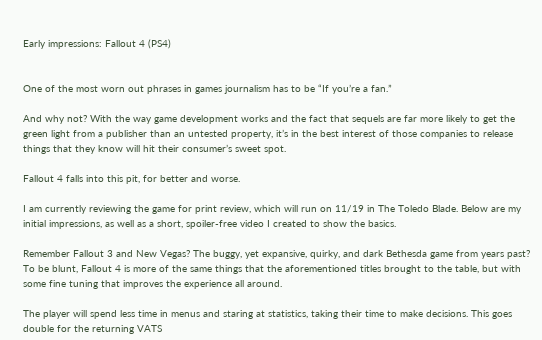Early impressions: Fallout 4 (PS4)


One of the most worn out phrases in games journalism has to be “If you’re a fan.”

And why not? With the way game development works and the fact that sequels are far more likely to get the green light from a publisher than an untested property, it’s in the best interest of those companies to release things that they know will hit their consumer’s sweet spot.

Fallout 4 falls into this pit, for better and worse.

I am currently reviewing the game for print review, which will run on 11/19 in The Toledo Blade. Below are my initial impressions, as well as a short, spoiler-free video I created to show the basics.

Remember Fallout 3 and New Vegas? The buggy, yet expansive, quirky, and dark Bethesda game from years past? To be blunt, Fallout 4 is more of the same things that the aforementioned titles brought to the table, but with some fine tuning that improves the experience all around.

The player will spend less time in menus and staring at statistics, taking their time to make decisions. This goes double for the returning VATS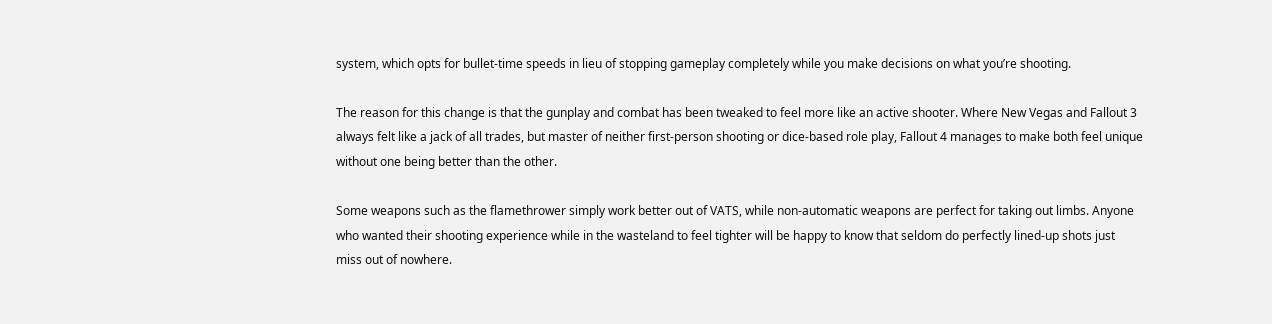system, which opts for bullet-time speeds in lieu of stopping gameplay completely while you make decisions on what you’re shooting.

The reason for this change is that the gunplay and combat has been tweaked to feel more like an active shooter. Where New Vegas and Fallout 3 always felt like a jack of all trades, but master of neither first-person shooting or dice-based role play, Fallout 4 manages to make both feel unique without one being better than the other.

Some weapons such as the flamethrower simply work better out of VATS, while non-automatic weapons are perfect for taking out limbs. Anyone who wanted their shooting experience while in the wasteland to feel tighter will be happy to know that seldom do perfectly lined-up shots just miss out of nowhere.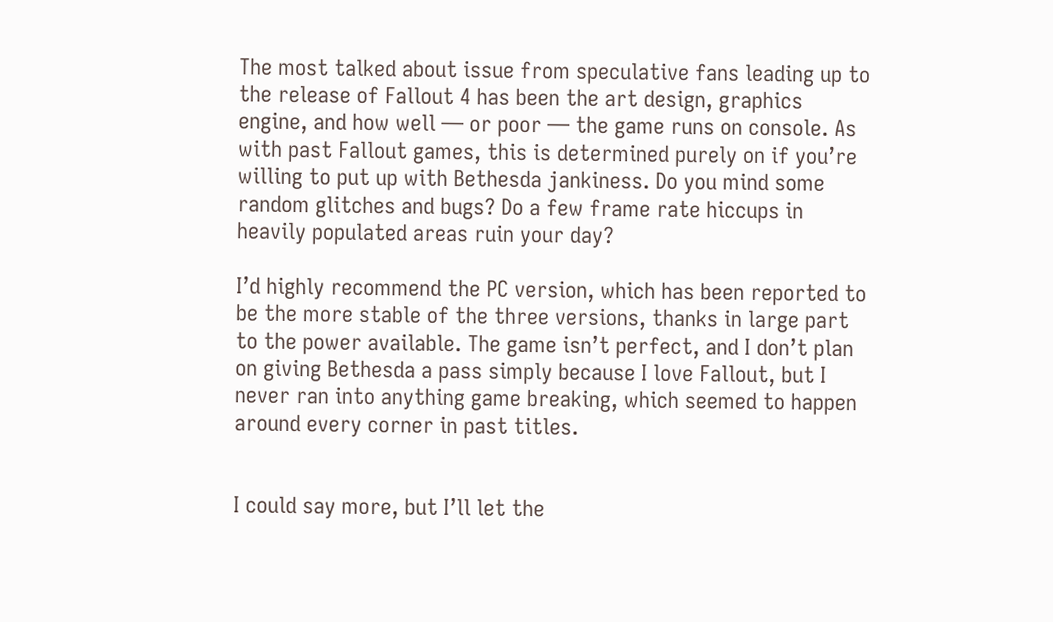The most talked about issue from speculative fans leading up to the release of Fallout 4 has been the art design, graphics engine, and how well — or poor — the game runs on console. As with past Fallout games, this is determined purely on if you’re willing to put up with Bethesda jankiness. Do you mind some random glitches and bugs? Do a few frame rate hiccups in heavily populated areas ruin your day?

I’d highly recommend the PC version, which has been reported to be the more stable of the three versions, thanks in large part to the power available. The game isn’t perfect, and I don’t plan on giving Bethesda a pass simply because I love Fallout, but I never ran into anything game breaking, which seemed to happen around every corner in past titles.


I could say more, but I’ll let the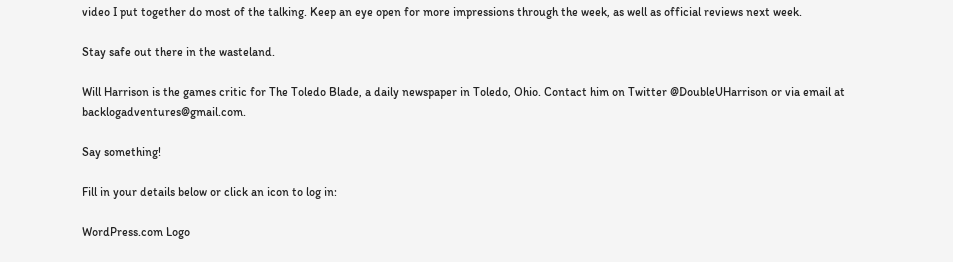video I put together do most of the talking. Keep an eye open for more impressions through the week, as well as official reviews next week.

Stay safe out there in the wasteland.

Will Harrison is the games critic for The Toledo Blade, a daily newspaper in Toledo, Ohio. Contact him on Twitter @DoubleUHarrison or via email at backlogadventures@gmail.com.

Say something!

Fill in your details below or click an icon to log in:

WordPress.com Logo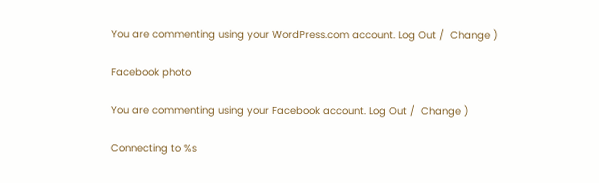You are commenting using your WordPress.com account. Log Out /  Change )

Facebook photo

You are commenting using your Facebook account. Log Out /  Change )

Connecting to %s